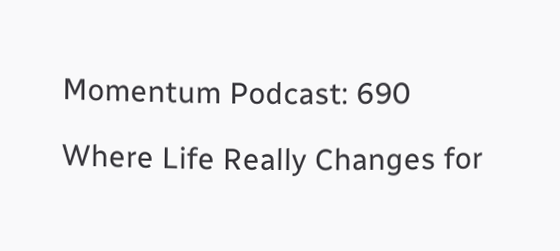Momentum Podcast: 690

Where Life Really Changes for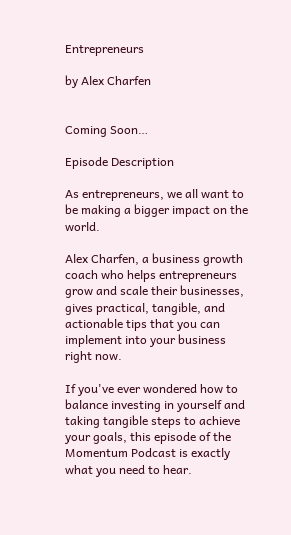Entrepreneurs

by Alex Charfen


Coming Soon…

Episode Description

As entrepreneurs, we all want to be making a bigger impact on the world.

Alex Charfen, a business growth coach who helps entrepreneurs grow and scale their businesses, gives practical, tangible, and actionable tips that you can implement into your business right now.

If you've ever wondered how to balance investing in yourself and taking tangible steps to achieve your goals, this episode of the Momentum Podcast is exactly what you need to hear.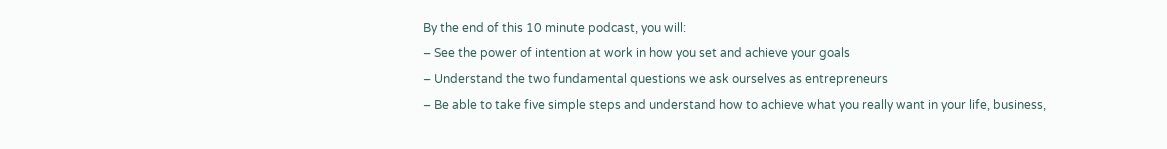By the end of this 10 minute podcast, you will:
– See the power of intention at work in how you set and achieve your goals
– Understand the two fundamental questions we ask ourselves as entrepreneurs
– Be able to take five simple steps and understand how to achieve what you really want in your life, business,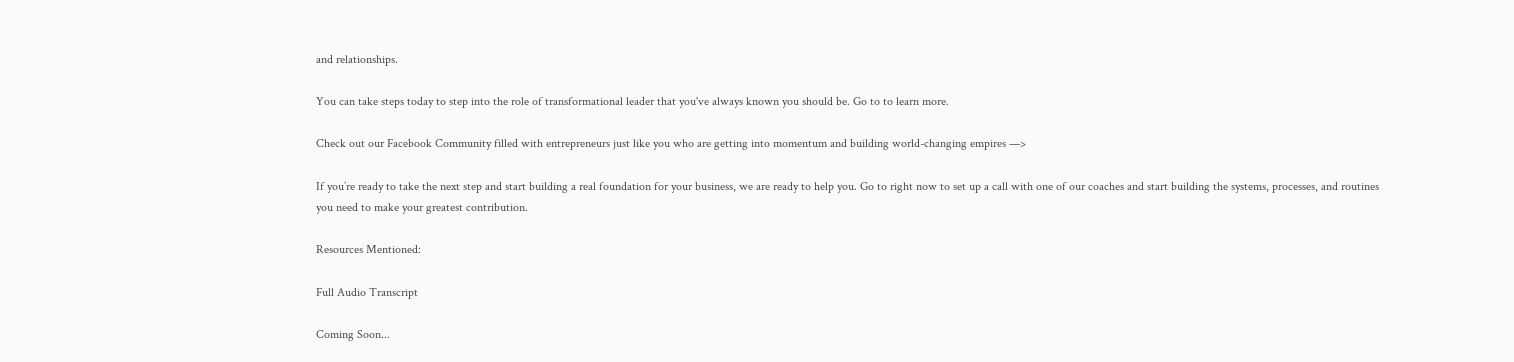and relationships.

You can take steps today to step into the role of transformational leader that you've always known you should be. Go to to learn more.

Check out our Facebook Community filled with entrepreneurs just like you who are getting into momentum and building world-changing empires —>

If you’re ready to take the next step and start building a real foundation for your business, we are ready to help you. Go to right now to set up a call with one of our coaches and start building the systems, processes, and routines you need to make your greatest contribution.

Resources Mentioned:

Full Audio Transcript

Coming Soon...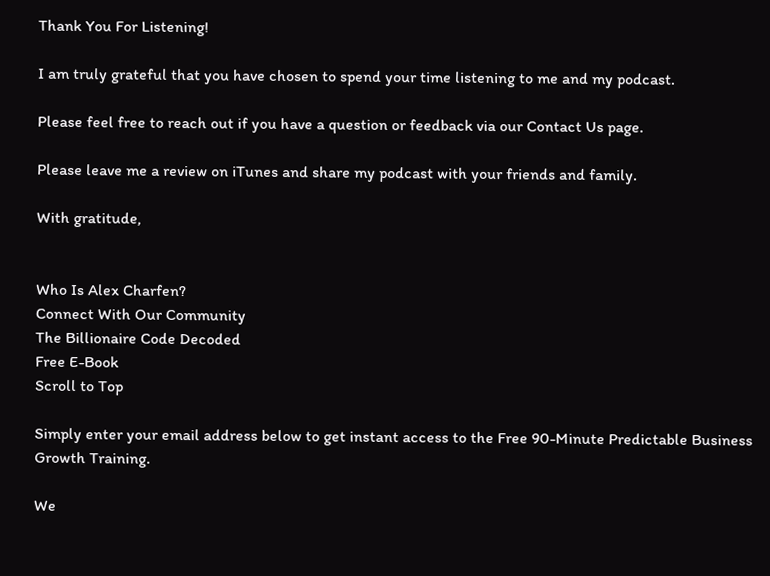Thank You For Listening!

I am truly grateful that you have chosen to spend your time listening to me and my podcast.

Please feel free to reach out if you have a question or feedback via our Contact Us page.

Please leave me a review on iTunes and share my podcast with your friends and family.

With gratitude,


Who Is Alex Charfen?
Connect With Our Community
The Billionaire Code Decoded
Free E-Book
Scroll to Top

Simply enter your email address below to get instant access to the Free 90-Minute Predictable Business Growth Training.

We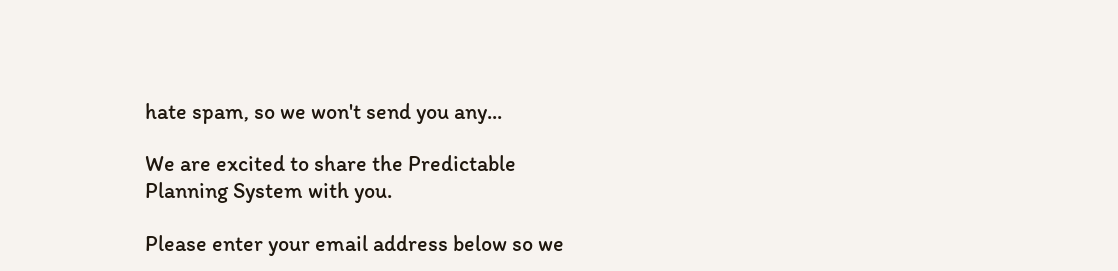hate spam, so we won't send you any...

We are excited to share the Predictable Planning System with you.

Please enter your email address below so we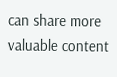can share more valuable content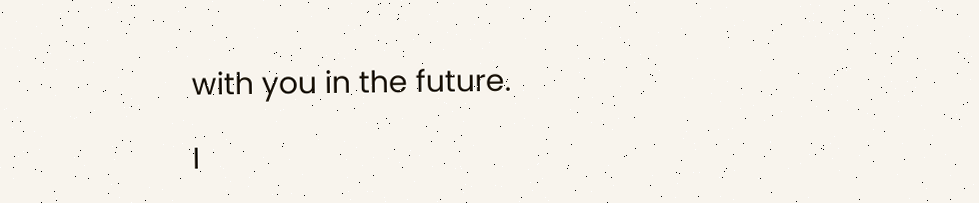with you in the future.

I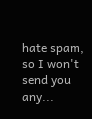hate spam, so I won't send you any...